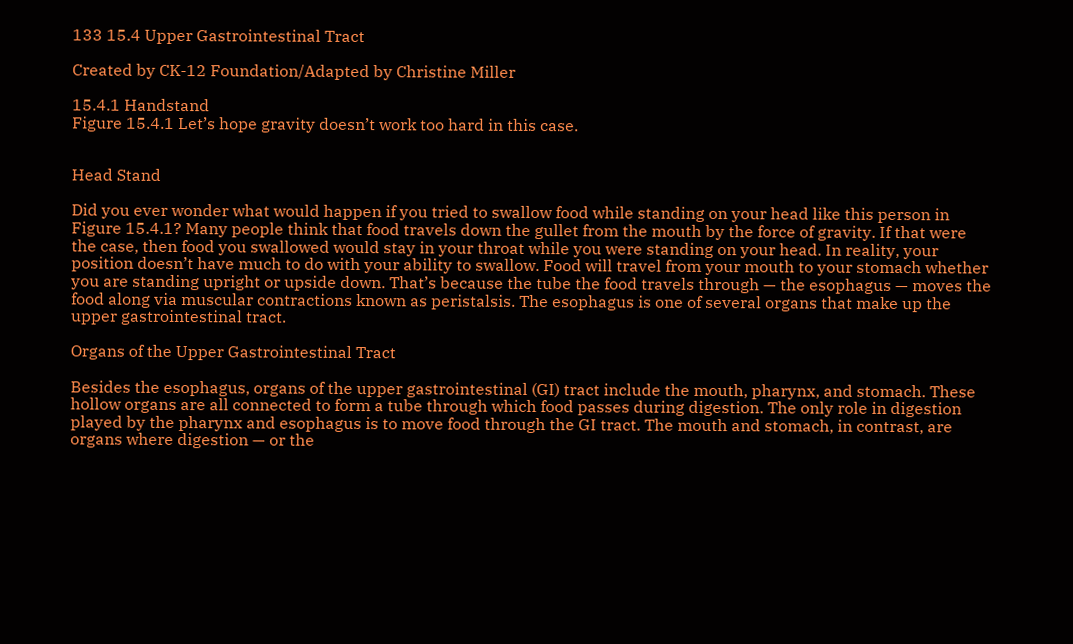133 15.4 Upper Gastrointestinal Tract

Created by CK-12 Foundation/Adapted by Christine Miller

15.4.1 Handstand
Figure 15.4.1 Let’s hope gravity doesn’t work too hard in this case.


Head Stand

Did you ever wonder what would happen if you tried to swallow food while standing on your head like this person in Figure 15.4.1? Many people think that food travels down the gullet from the mouth by the force of gravity. If that were the case, then food you swallowed would stay in your throat while you were standing on your head. In reality, your position doesn’t have much to do with your ability to swallow. Food will travel from your mouth to your stomach whether you are standing upright or upside down. That’s because the tube the food travels through — the esophagus — moves the food along via muscular contractions known as peristalsis. The esophagus is one of several organs that make up the upper gastrointestinal tract.

Organs of the Upper Gastrointestinal Tract

Besides the esophagus, organs of the upper gastrointestinal (GI) tract include the mouth, pharynx, and stomach. These hollow organs are all connected to form a tube through which food passes during digestion. The only role in digestion played by the pharynx and esophagus is to move food through the GI tract. The mouth and stomach, in contrast, are organs where digestion — or the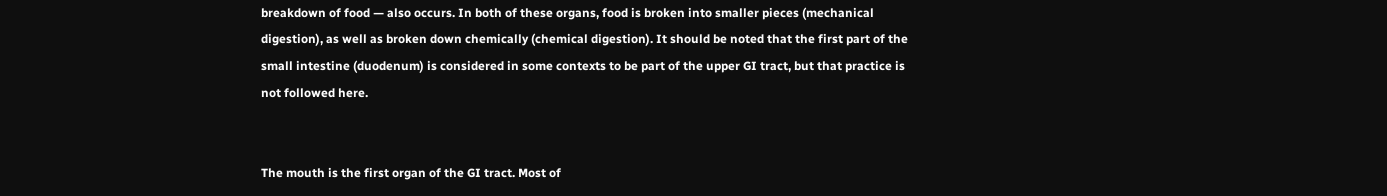breakdown of food — also occurs. In both of these organs, food is broken into smaller pieces (mechanical digestion), as well as broken down chemically (chemical digestion). It should be noted that the first part of the small intestine (duodenum) is considered in some contexts to be part of the upper GI tract, but that practice is not followed here.


The mouth is the first organ of the GI tract. Most of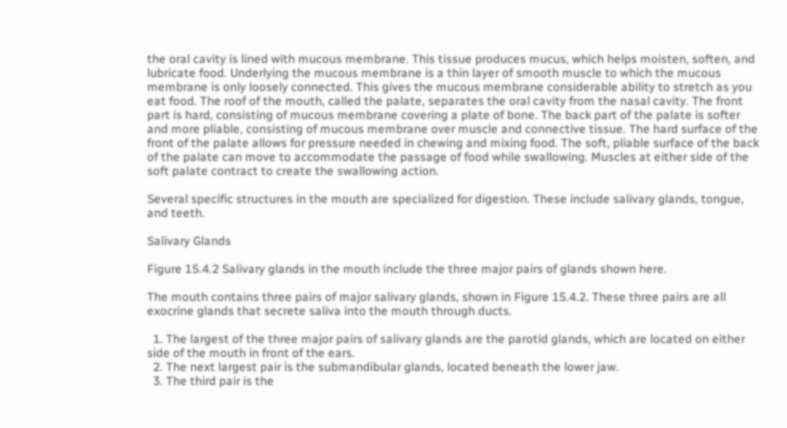the oral cavity is lined with mucous membrane. This tissue produces mucus, which helps moisten, soften, and lubricate food. Underlying the mucous membrane is a thin layer of smooth muscle to which the mucous membrane is only loosely connected. This gives the mucous membrane considerable ability to stretch as you eat food. The roof of the mouth, called the palate, separates the oral cavity from the nasal cavity. The front part is hard, consisting of mucous membrane covering a plate of bone. The back part of the palate is softer and more pliable, consisting of mucous membrane over muscle and connective tissue. The hard surface of the front of the palate allows for pressure needed in chewing and mixing food. The soft, pliable surface of the back of the palate can move to accommodate the passage of food while swallowing. Muscles at either side of the soft palate contract to create the swallowing action.

Several specific structures in the mouth are specialized for digestion. These include salivary glands, tongue, and teeth.

Salivary Glands

Figure 15.4.2 Salivary glands in the mouth include the three major pairs of glands shown here.

The mouth contains three pairs of major salivary glands, shown in Figure 15.4.2. These three pairs are all exocrine glands that secrete saliva into the mouth through ducts.

  1. The largest of the three major pairs of salivary glands are the parotid glands, which are located on either side of the mouth in front of the ears.
  2. The next largest pair is the submandibular glands, located beneath the lower jaw.
  3. The third pair is the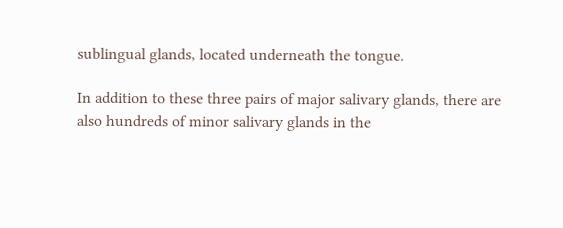sublingual glands, located underneath the tongue.

In addition to these three pairs of major salivary glands, there are also hundreds of minor salivary glands in the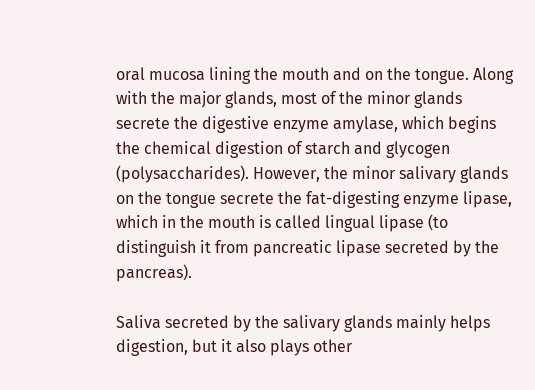oral mucosa lining the mouth and on the tongue. Along with the major glands, most of the minor glands secrete the digestive enzyme amylase, which begins the chemical digestion of starch and glycogen (polysaccharides). However, the minor salivary glands on the tongue secrete the fat-digesting enzyme lipase, which in the mouth is called lingual lipase (to distinguish it from pancreatic lipase secreted by the pancreas).

Saliva secreted by the salivary glands mainly helps digestion, but it also plays other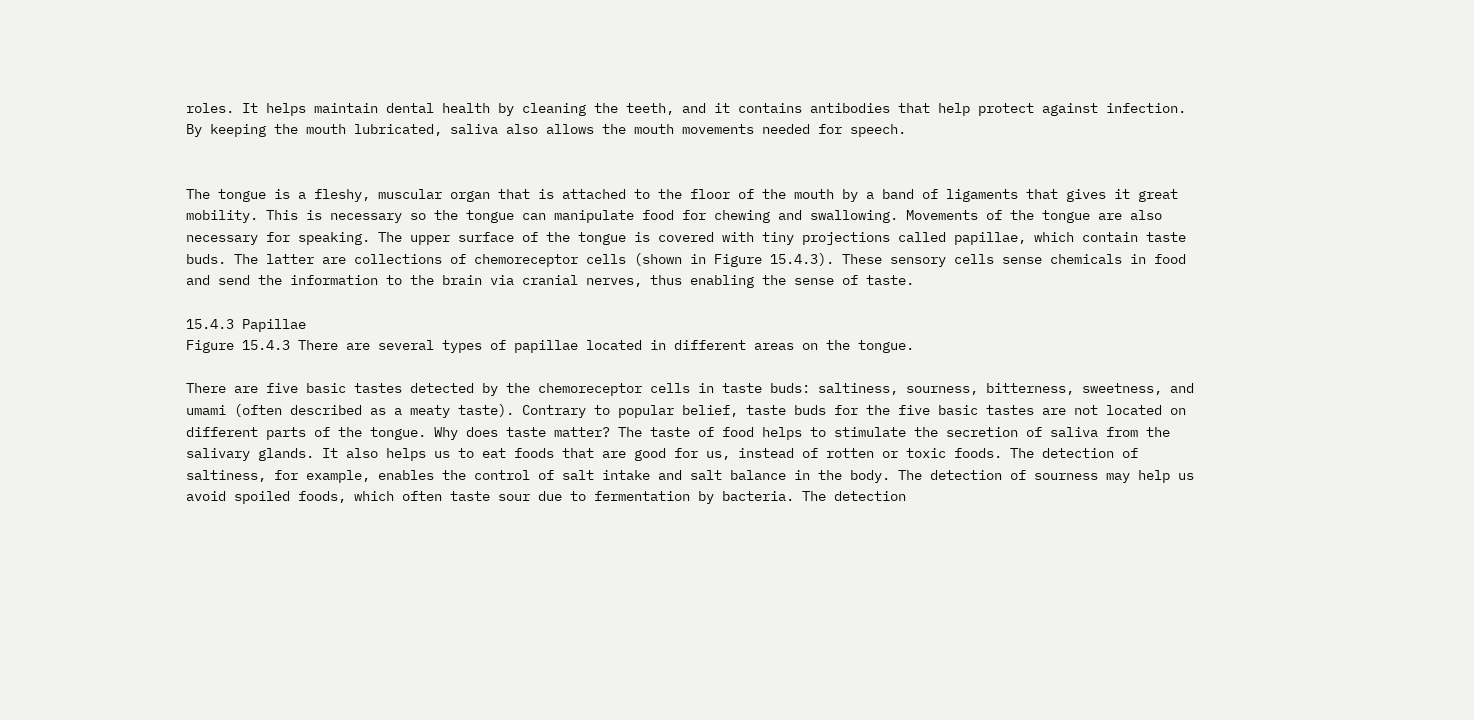roles. It helps maintain dental health by cleaning the teeth, and it contains antibodies that help protect against infection. By keeping the mouth lubricated, saliva also allows the mouth movements needed for speech.


The tongue is a fleshy, muscular organ that is attached to the floor of the mouth by a band of ligaments that gives it great mobility. This is necessary so the tongue can manipulate food for chewing and swallowing. Movements of the tongue are also necessary for speaking. The upper surface of the tongue is covered with tiny projections called papillae, which contain taste buds. The latter are collections of chemoreceptor cells (shown in Figure 15.4.3). These sensory cells sense chemicals in food and send the information to the brain via cranial nerves, thus enabling the sense of taste.

15.4.3 Papillae
Figure 15.4.3 There are several types of papillae located in different areas on the tongue.

There are five basic tastes detected by the chemoreceptor cells in taste buds: saltiness, sourness, bitterness, sweetness, and umami (often described as a meaty taste). Contrary to popular belief, taste buds for the five basic tastes are not located on different parts of the tongue. Why does taste matter? The taste of food helps to stimulate the secretion of saliva from the salivary glands. It also helps us to eat foods that are good for us, instead of rotten or toxic foods. The detection of saltiness, for example, enables the control of salt intake and salt balance in the body. The detection of sourness may help us avoid spoiled foods, which often taste sour due to fermentation by bacteria. The detection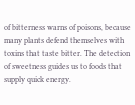of bitterness warns of poisons, because many plants defend themselves with toxins that taste bitter. The detection of sweetness guides us to foods that supply quick energy.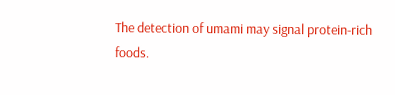The detection of umami may signal protein-rich foods.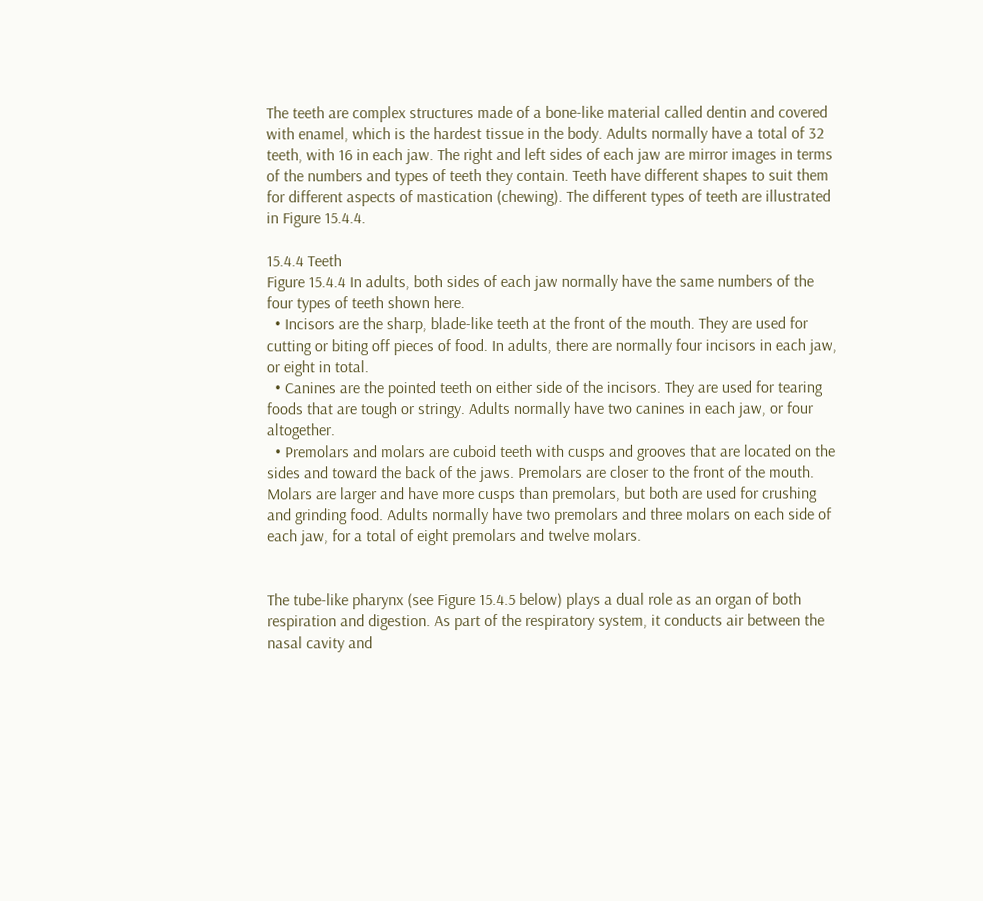The teeth are complex structures made of a bone-like material called dentin and covered with enamel, which is the hardest tissue in the body. Adults normally have a total of 32 teeth, with 16 in each jaw. The right and left sides of each jaw are mirror images in terms of the numbers and types of teeth they contain. Teeth have different shapes to suit them for different aspects of mastication (chewing). The different types of teeth are illustrated in Figure 15.4.4.

15.4.4 Teeth
Figure 15.4.4 In adults, both sides of each jaw normally have the same numbers of the four types of teeth shown here.
  • Incisors are the sharp, blade-like teeth at the front of the mouth. They are used for cutting or biting off pieces of food. In adults, there are normally four incisors in each jaw, or eight in total.
  • Canines are the pointed teeth on either side of the incisors. They are used for tearing foods that are tough or stringy. Adults normally have two canines in each jaw, or four altogether.
  • Premolars and molars are cuboid teeth with cusps and grooves that are located on the sides and toward the back of the jaws. Premolars are closer to the front of the mouth. Molars are larger and have more cusps than premolars, but both are used for crushing and grinding food. Adults normally have two premolars and three molars on each side of each jaw, for a total of eight premolars and twelve molars.


The tube-like pharynx (see Figure 15.4.5 below) plays a dual role as an organ of both respiration and digestion. As part of the respiratory system, it conducts air between the nasal cavity and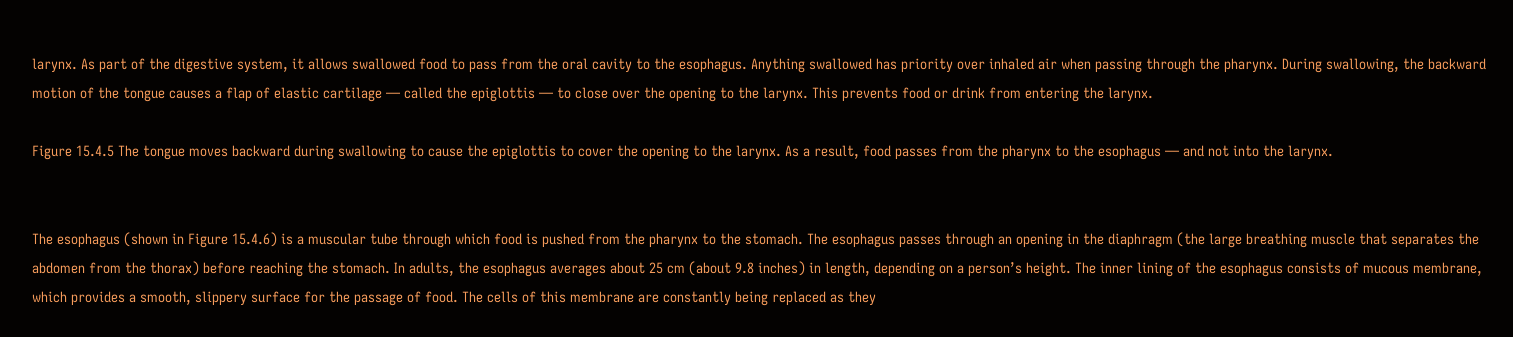larynx. As part of the digestive system, it allows swallowed food to pass from the oral cavity to the esophagus. Anything swallowed has priority over inhaled air when passing through the pharynx. During swallowing, the backward motion of the tongue causes a flap of elastic cartilage — called the epiglottis — to close over the opening to the larynx. This prevents food or drink from entering the larynx.

Figure 15.4.5 The tongue moves backward during swallowing to cause the epiglottis to cover the opening to the larynx. As a result, food passes from the pharynx to the esophagus — and not into the larynx.


The esophagus (shown in Figure 15.4.6) is a muscular tube through which food is pushed from the pharynx to the stomach. The esophagus passes through an opening in the diaphragm (the large breathing muscle that separates the abdomen from the thorax) before reaching the stomach. In adults, the esophagus averages about 25 cm (about 9.8 inches) in length, depending on a person’s height. The inner lining of the esophagus consists of mucous membrane, which provides a smooth, slippery surface for the passage of food. The cells of this membrane are constantly being replaced as they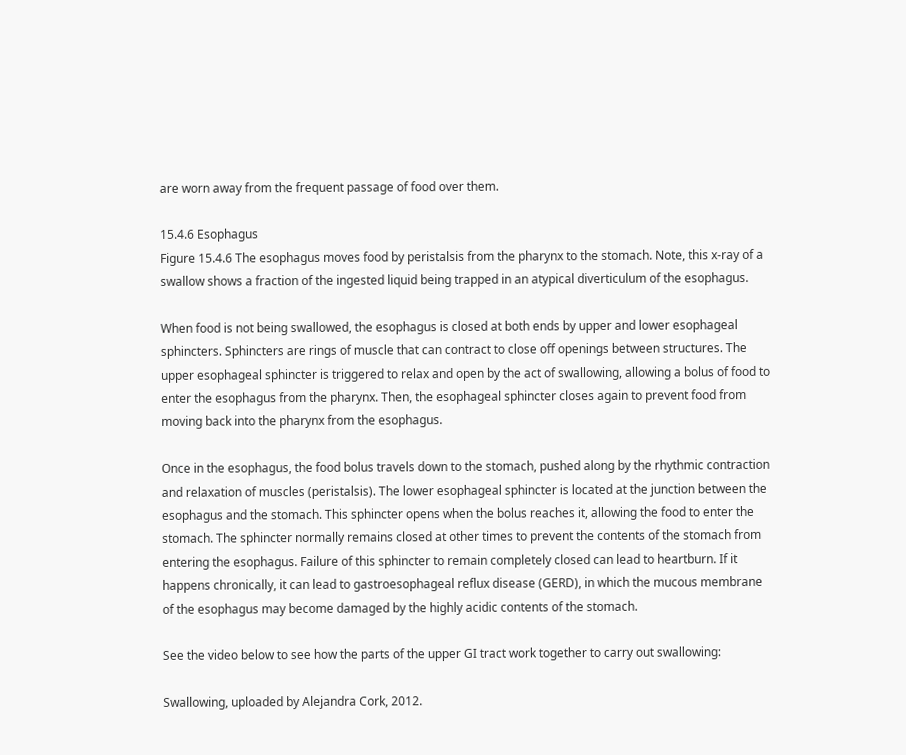are worn away from the frequent passage of food over them.

15.4.6 Esophagus
Figure 15.4.6 The esophagus moves food by peristalsis from the pharynx to the stomach. Note, this x-ray of a swallow shows a fraction of the ingested liquid being trapped in an atypical diverticulum of the esophagus.

When food is not being swallowed, the esophagus is closed at both ends by upper and lower esophageal sphincters. Sphincters are rings of muscle that can contract to close off openings between structures. The upper esophageal sphincter is triggered to relax and open by the act of swallowing, allowing a bolus of food to enter the esophagus from the pharynx. Then, the esophageal sphincter closes again to prevent food from moving back into the pharynx from the esophagus.

Once in the esophagus, the food bolus travels down to the stomach, pushed along by the rhythmic contraction and relaxation of muscles (peristalsis). The lower esophageal sphincter is located at the junction between the esophagus and the stomach. This sphincter opens when the bolus reaches it, allowing the food to enter the stomach. The sphincter normally remains closed at other times to prevent the contents of the stomach from entering the esophagus. Failure of this sphincter to remain completely closed can lead to heartburn. If it happens chronically, it can lead to gastroesophageal reflux disease (GERD), in which the mucous membrane of the esophagus may become damaged by the highly acidic contents of the stomach.

See the video below to see how the parts of the upper GI tract work together to carry out swallowing:

Swallowing, uploaded by Alejandra Cork, 2012.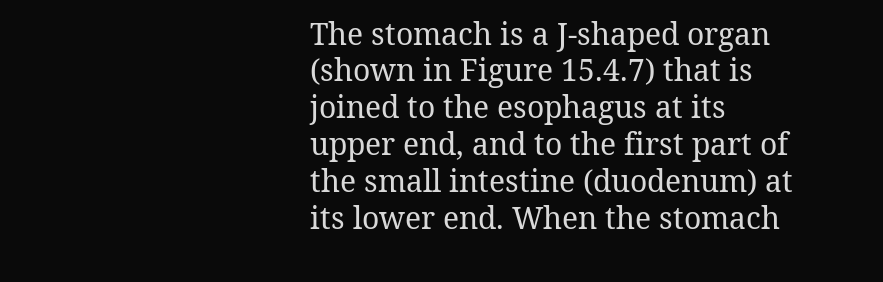The stomach is a J-shaped organ (shown in Figure 15.4.7) that is joined to the esophagus at its upper end, and to the first part of the small intestine (duodenum) at its lower end. When the stomach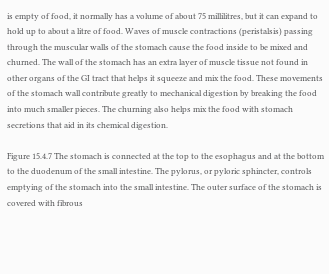is empty of food, it normally has a volume of about 75 millilitres, but it can expand to hold up to about a litre of food. Waves of muscle contractions (peristalsis) passing through the muscular walls of the stomach cause the food inside to be mixed and churned. The wall of the stomach has an extra layer of muscle tissue not found in other organs of the GI tract that helps it squeeze and mix the food. These movements of the stomach wall contribute greatly to mechanical digestion by breaking the food into much smaller pieces. The churning also helps mix the food with stomach secretions that aid in its chemical digestion.

Figure 15.4.7 The stomach is connected at the top to the esophagus and at the bottom to the duodenum of the small intestine. The pylorus, or pyloric sphincter, controls emptying of the stomach into the small intestine. The outer surface of the stomach is covered with fibrous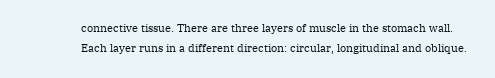connective tissue. There are three layers of muscle in the stomach wall. Each layer runs in a different direction: circular, longitudinal and oblique.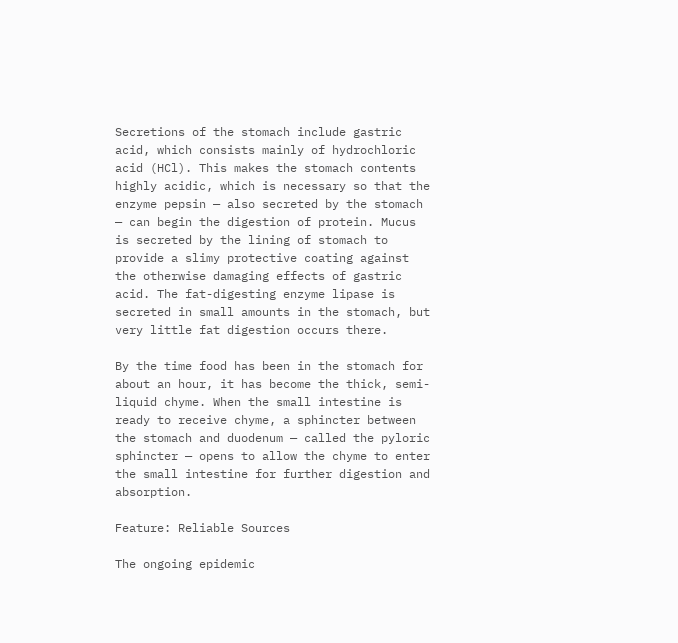Secretions of the stomach include gastric acid, which consists mainly of hydrochloric acid (HCl). This makes the stomach contents highly acidic, which is necessary so that the enzyme pepsin — also secreted by the stomach — can begin the digestion of protein. Mucus is secreted by the lining of stomach to provide a slimy protective coating against the otherwise damaging effects of gastric acid. The fat-digesting enzyme lipase is secreted in small amounts in the stomach, but very little fat digestion occurs there.

By the time food has been in the stomach for about an hour, it has become the thick, semi-liquid chyme. When the small intestine is ready to receive chyme, a sphincter between the stomach and duodenum — called the pyloric sphincter — opens to allow the chyme to enter the small intestine for further digestion and absorption.

Feature: Reliable Sources

The ongoing epidemic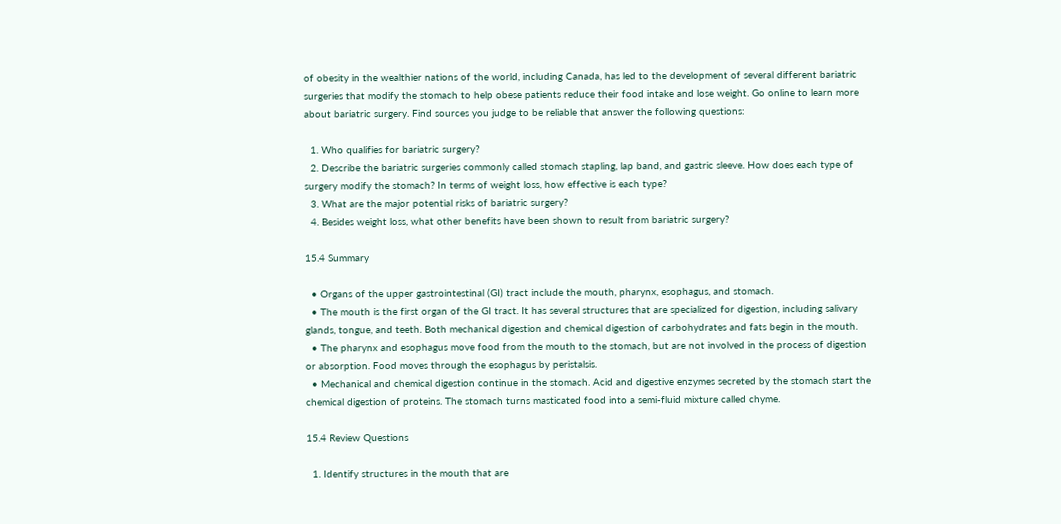of obesity in the wealthier nations of the world, including Canada, has led to the development of several different bariatric surgeries that modify the stomach to help obese patients reduce their food intake and lose weight. Go online to learn more about bariatric surgery. Find sources you judge to be reliable that answer the following questions:

  1. Who qualifies for bariatric surgery?
  2. Describe the bariatric surgeries commonly called stomach stapling, lap band, and gastric sleeve. How does each type of surgery modify the stomach? In terms of weight loss, how effective is each type?
  3. What are the major potential risks of bariatric surgery?
  4. Besides weight loss, what other benefits have been shown to result from bariatric surgery?

15.4 Summary

  • Organs of the upper gastrointestinal (GI) tract include the mouth, pharynx, esophagus, and stomach.
  • The mouth is the first organ of the GI tract. It has several structures that are specialized for digestion, including salivary glands, tongue, and teeth. Both mechanical digestion and chemical digestion of carbohydrates and fats begin in the mouth.
  • The pharynx and esophagus move food from the mouth to the stomach, but are not involved in the process of digestion or absorption. Food moves through the esophagus by peristalsis.
  • Mechanical and chemical digestion continue in the stomach. Acid and digestive enzymes secreted by the stomach start the chemical digestion of proteins. The stomach turns masticated food into a semi-fluid mixture called chyme.

15.4 Review Questions

  1. Identify structures in the mouth that are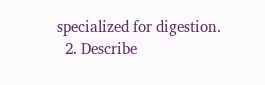specialized for digestion.
  2. Describe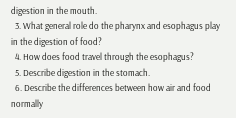digestion in the mouth.
  3. What general role do the pharynx and esophagus play in the digestion of food?
  4. How does food travel through the esophagus?
  5. Describe digestion in the stomach.
  6. Describe the differences between how air and food normally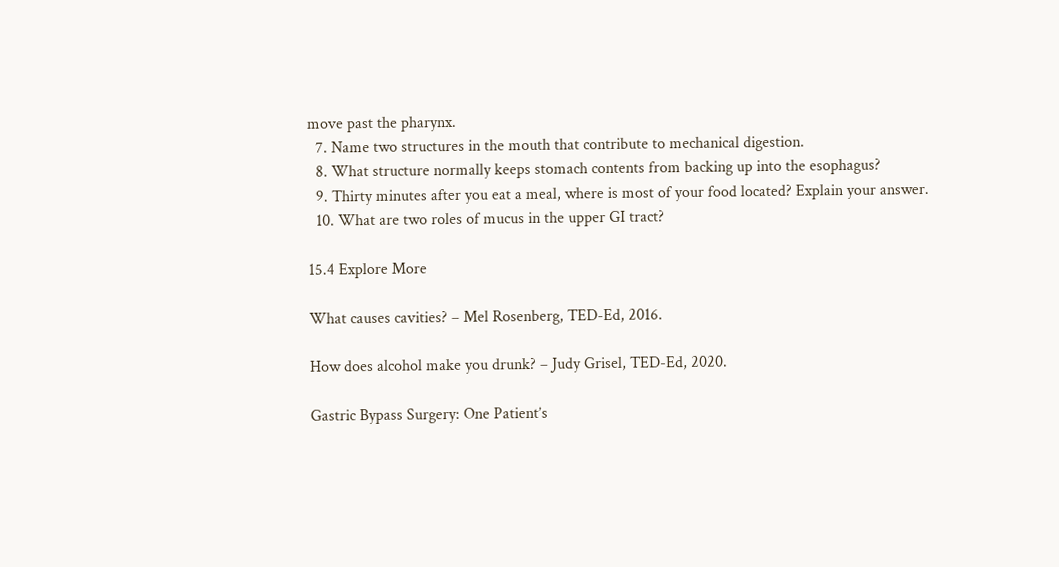move past the pharynx.
  7. Name two structures in the mouth that contribute to mechanical digestion.
  8. What structure normally keeps stomach contents from backing up into the esophagus?
  9. Thirty minutes after you eat a meal, where is most of your food located? Explain your answer.
  10. What are two roles of mucus in the upper GI tract?

15.4 Explore More

What causes cavities? – Mel Rosenberg, TED-Ed, 2016.

How does alcohol make you drunk? – Judy Grisel, TED-Ed, 2020.

Gastric Bypass Surgery: One Patient’s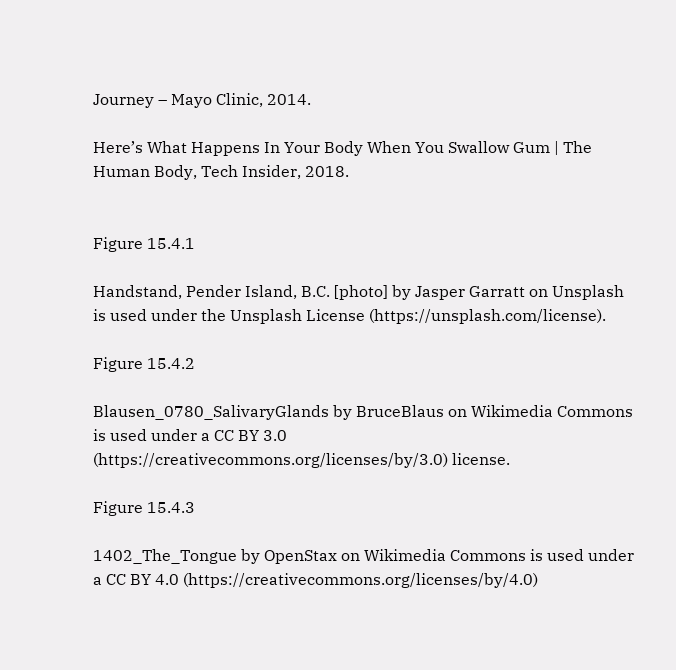Journey – Mayo Clinic, 2014.

Here’s What Happens In Your Body When You Swallow Gum | The Human Body, Tech Insider, 2018.


Figure 15.4.1

Handstand, Pender Island, B.C. [photo] by Jasper Garratt on Unsplash is used under the Unsplash License (https://unsplash.com/license).

Figure 15.4.2

Blausen_0780_SalivaryGlands by BruceBlaus on Wikimedia Commons is used under a CC BY 3.0 (https://creativecommons.org/licenses/by/3.0) license.

Figure 15.4.3

1402_The_Tongue by OpenStax on Wikimedia Commons is used under a CC BY 4.0 (https://creativecommons.org/licenses/by/4.0)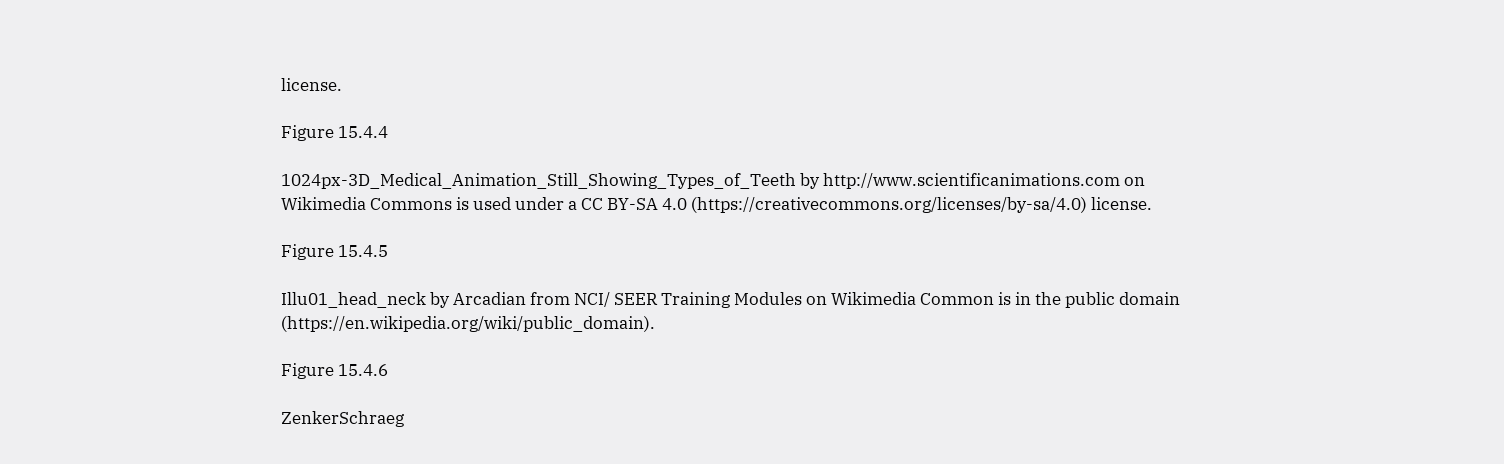license.

Figure 15.4.4

1024px-3D_Medical_Animation_Still_Showing_Types_of_Teeth by http://www.scientificanimations.com on Wikimedia Commons is used under a CC BY-SA 4.0 (https://creativecommons.org/licenses/by-sa/4.0) license.

Figure 15.4.5

Illu01_head_neck by Arcadian from NCI/ SEER Training Modules on Wikimedia Common is in the public domain (https://en.wikipedia.org/wiki/public_domain).

Figure 15.4.6

ZenkerSchraeg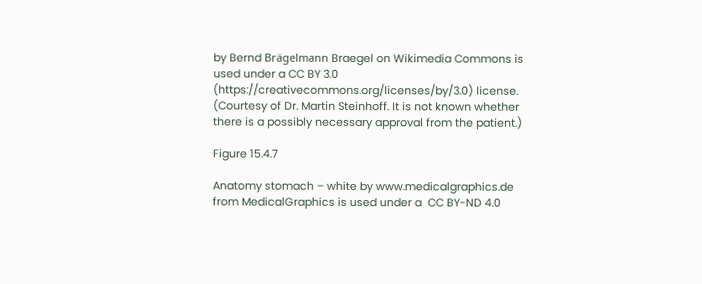by Bernd Brägelmann Braegel on Wikimedia Commons is used under a CC BY 3.0  (https://creativecommons.org/licenses/by/3.0) license.  (Courtesy of Dr. Martin Steinhoff. It is not known whether there is a possibly necessary approval from the patient.)

Figure 15.4.7

Anatomy stomach – white by www.medicalgraphics.de from MedicalGraphics is used under a  CC BY-ND 4.0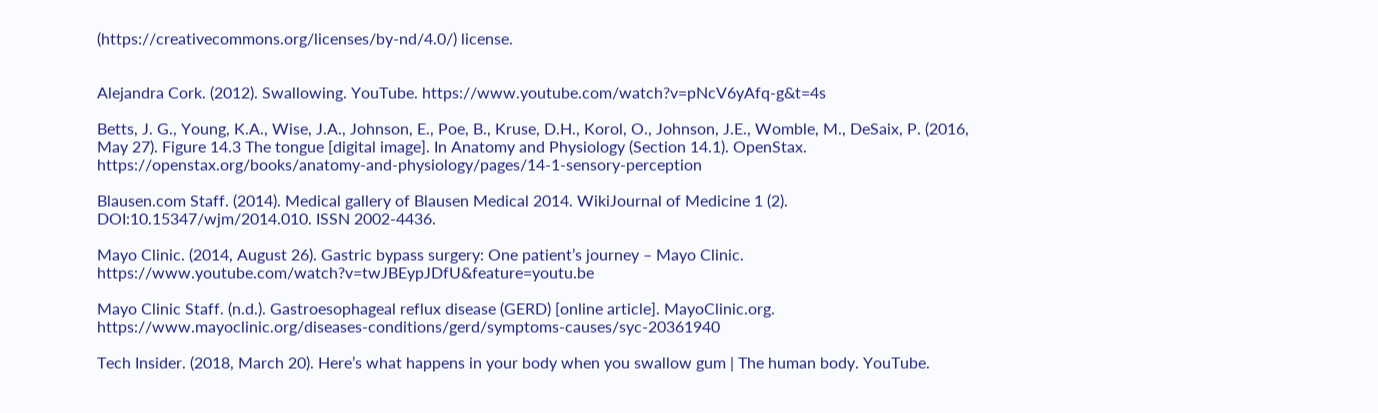(https://creativecommons.org/licenses/by-nd/4.0/) license.


Alejandra Cork. (2012). Swallowing. YouTube. https://www.youtube.com/watch?v=pNcV6yAfq-g&t=4s

Betts, J. G., Young, K.A., Wise, J.A., Johnson, E., Poe, B., Kruse, D.H., Korol, O., Johnson, J.E., Womble, M., DeSaix, P. (2016, May 27). Figure 14.3 The tongue [digital image]. In Anatomy and Physiology (Section 14.1). OpenStax. https://openstax.org/books/anatomy-and-physiology/pages/14-1-sensory-perception

Blausen.com Staff. (2014). Medical gallery of Blausen Medical 2014. WikiJournal of Medicine 1 (2). DOI:10.15347/wjm/2014.010. ISSN 2002-4436.

Mayo Clinic. (2014, August 26). Gastric bypass surgery: One patient’s journey – Mayo Clinic. https://www.youtube.com/watch?v=twJBEypJDfU&feature=youtu.be

Mayo Clinic Staff. (n.d.). Gastroesophageal reflux disease (GERD) [online article]. MayoClinic.org. https://www.mayoclinic.org/diseases-conditions/gerd/symptoms-causes/syc-20361940

Tech Insider. (2018, March 20). Here’s what happens in your body when you swallow gum | The human body. YouTube.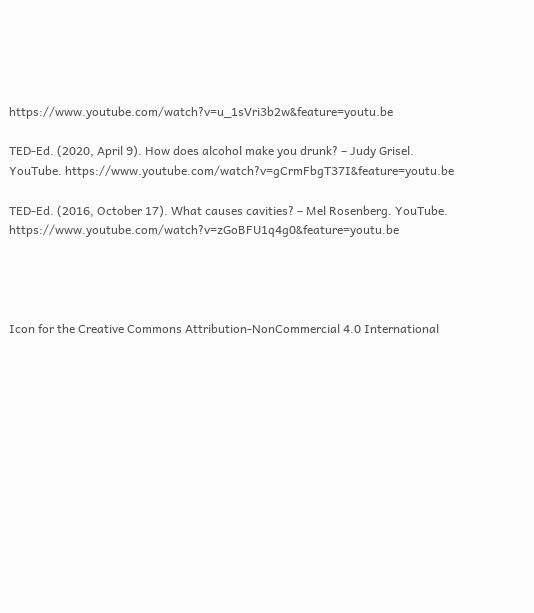https://www.youtube.com/watch?v=u_1sVri3b2w&feature=youtu.be

TED-Ed. (2020, April 9). How does alcohol make you drunk? – Judy Grisel. YouTube. https://www.youtube.com/watch?v=gCrmFbgT37I&feature=youtu.be

TED-Ed. (2016, October 17). What causes cavities? – Mel Rosenberg. YouTube. https://www.youtube.com/watch?v=zGoBFU1q4g0&feature=youtu.be




Icon for the Creative Commons Attribution-NonCommercial 4.0 International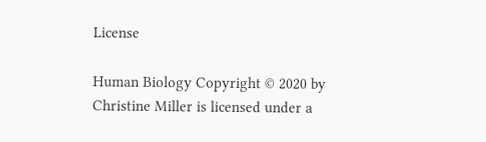License

Human Biology Copyright © 2020 by Christine Miller is licensed under a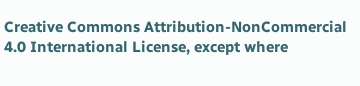Creative Commons Attribution-NonCommercial 4.0 International License, except where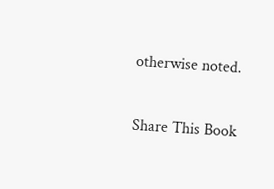otherwise noted.

Share This Book